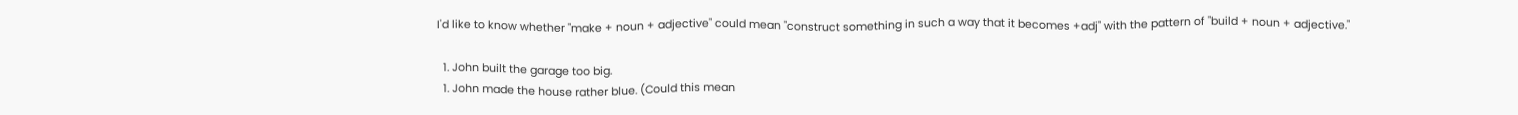I'd like to know whether "make + noun + adjective" could mean "construct something in such a way that it becomes +adj" with the pattern of "build + noun + adjective."

  1. John built the garage too big.
  1. John made the house rather blue. (Could this mean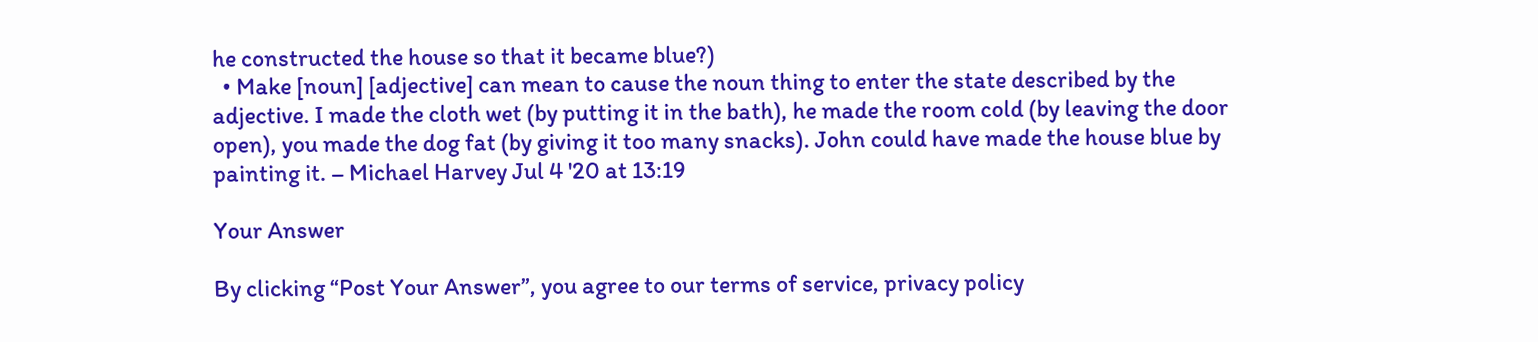he constructed the house so that it became blue?)
  • Make [noun] [adjective] can mean to cause the noun thing to enter the state described by the adjective. I made the cloth wet (by putting it in the bath), he made the room cold (by leaving the door open), you made the dog fat (by giving it too many snacks). John could have made the house blue by painting it. – Michael Harvey Jul 4 '20 at 13:19

Your Answer

By clicking “Post Your Answer”, you agree to our terms of service, privacy policy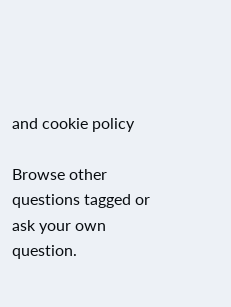and cookie policy

Browse other questions tagged or ask your own question.